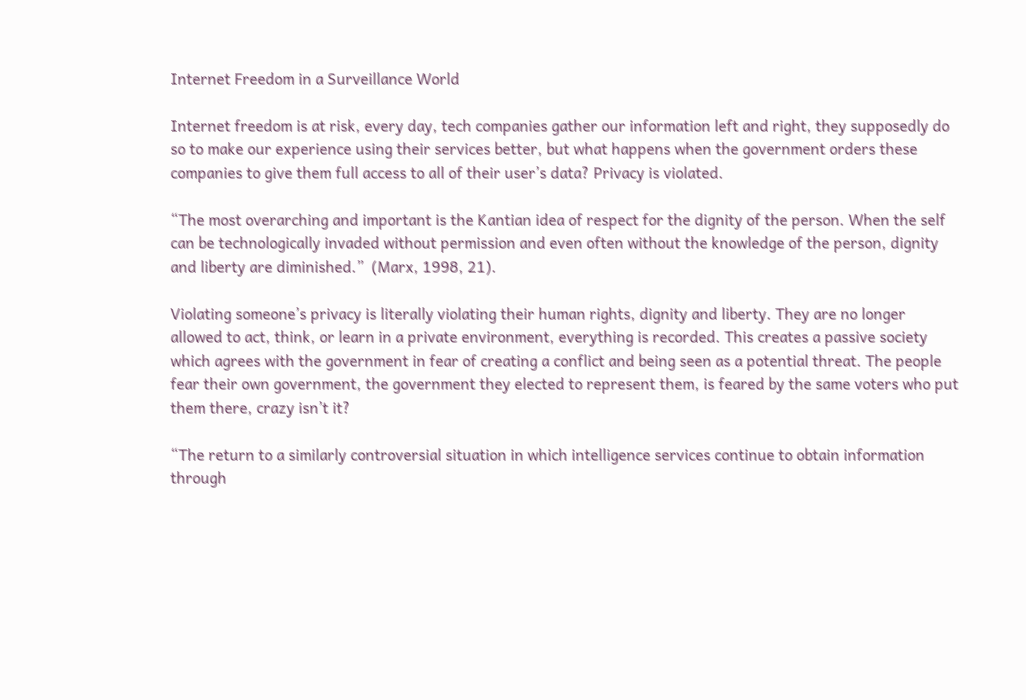Internet Freedom in a Surveillance World

Internet freedom is at risk, every day, tech companies gather our information left and right, they supposedly do so to make our experience using their services better, but what happens when the government orders these companies to give them full access to all of their user’s data? Privacy is violated.

“The most overarching and important is the Kantian idea of respect for the dignity of the person. When the self can be technologically invaded without permission and even often without the knowledge of the person, dignity and liberty are diminished.”  (Marx, 1998, 21).

Violating someone’s privacy is literally violating their human rights, dignity and liberty. They are no longer allowed to act, think, or learn in a private environment, everything is recorded. This creates a passive society which agrees with the government in fear of creating a conflict and being seen as a potential threat. The people fear their own government, the government they elected to represent them, is feared by the same voters who put them there, crazy isn’t it?

“The return to a similarly controversial situation in which intelligence services continue to obtain information through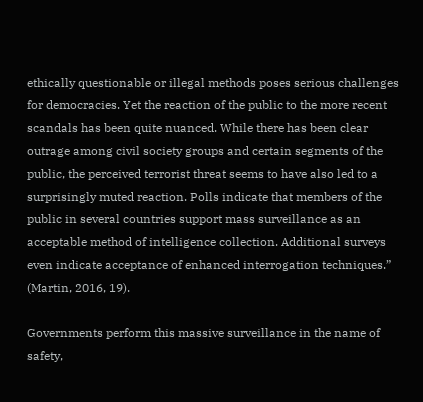ethically questionable or illegal methods poses serious challenges for democracies. Yet the reaction of the public to the more recent scandals has been quite nuanced. While there has been clear outrage among civil society groups and certain segments of the public, the perceived terrorist threat seems to have also led to a surprisingly muted reaction. Polls indicate that members of the public in several countries support mass surveillance as an acceptable method of intelligence collection. Additional surveys even indicate acceptance of enhanced interrogation techniques.” (Martin, 2016, 19).

Governments perform this massive surveillance in the name of safety,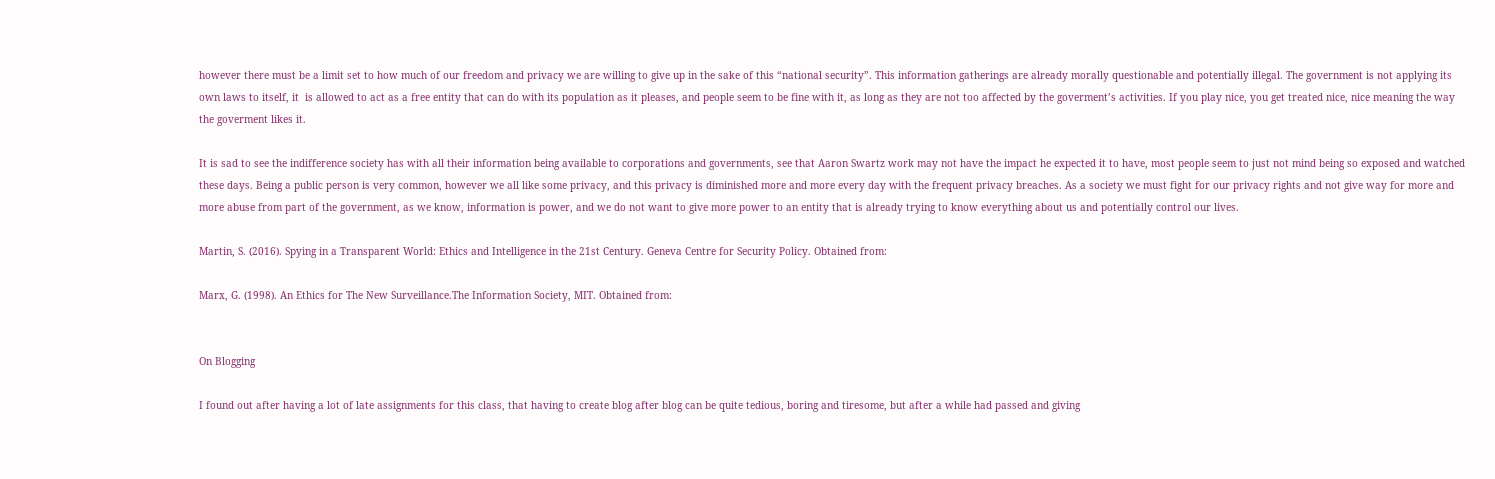however there must be a limit set to how much of our freedom and privacy we are willing to give up in the sake of this “national security”. This information gatherings are already morally questionable and potentially illegal. The government is not applying its own laws to itself, it  is allowed to act as a free entity that can do with its population as it pleases, and people seem to be fine with it, as long as they are not too affected by the goverment’s activities. If you play nice, you get treated nice, nice meaning the way the goverment likes it.

It is sad to see the indifference society has with all their information being available to corporations and governments, see that Aaron Swartz work may not have the impact he expected it to have, most people seem to just not mind being so exposed and watched these days. Being a public person is very common, however we all like some privacy, and this privacy is diminished more and more every day with the frequent privacy breaches. As a society we must fight for our privacy rights and not give way for more and more abuse from part of the government, as we know, information is power, and we do not want to give more power to an entity that is already trying to know everything about us and potentially control our lives.

Martin, S. (2016). Spying in a Transparent World: Ethics and Intelligence in the 21st Century. Geneva Centre for Security Policy. Obtained from:

Marx, G. (1998). An Ethics for The New Surveillance.The Information Society, MIT. Obtained from:


On Blogging

I found out after having a lot of late assignments for this class, that having to create blog after blog can be quite tedious, boring and tiresome, but after a while had passed and giving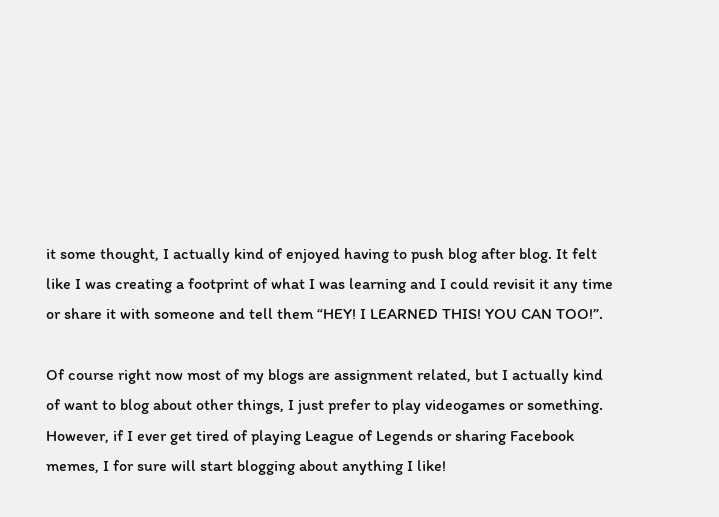it some thought, I actually kind of enjoyed having to push blog after blog. It felt like I was creating a footprint of what I was learning and I could revisit it any time or share it with someone and tell them “HEY! I LEARNED THIS! YOU CAN TOO!”.

Of course right now most of my blogs are assignment related, but I actually kind of want to blog about other things, I just prefer to play videogames or something. However, if I ever get tired of playing League of Legends or sharing Facebook memes, I for sure will start blogging about anything I like!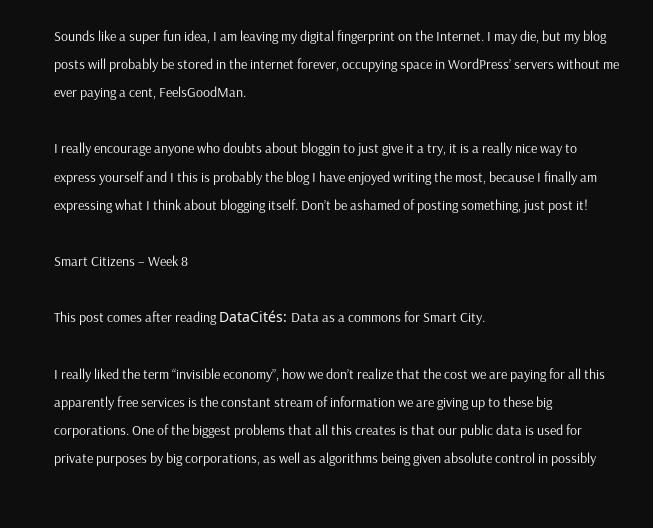Sounds like a super fun idea, I am leaving my digital fingerprint on the Internet. I may die, but my blog posts will probably be stored in the internet forever, occupying space in WordPress’ servers without me ever paying a cent, FeelsGoodMan.

I really encourage anyone who doubts about bloggin to just give it a try, it is a really nice way to express yourself and I this is probably the blog I have enjoyed writing the most, because I finally am expressing what I think about blogging itself. Don’t be ashamed of posting something, just post it!

Smart Citizens – Week 8

This post comes after reading DataCités: Data as a commons for Smart City.

I really liked the term “invisible economy”, how we don’t realize that the cost we are paying for all this apparently free services is the constant stream of information we are giving up to these big corporations. One of the biggest problems that all this creates is that our public data is used for private purposes by big corporations, as well as algorithms being given absolute control in possibly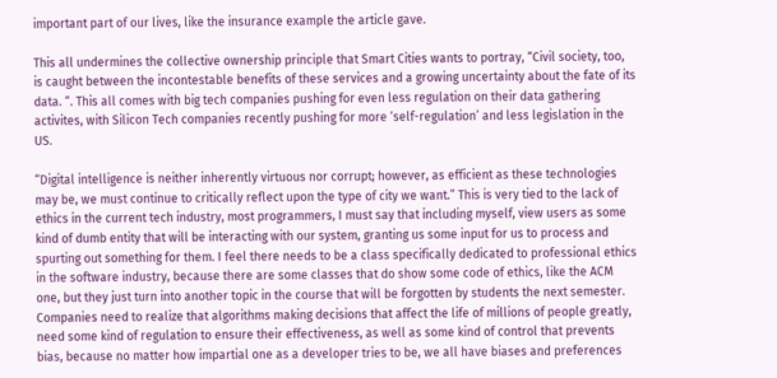important part of our lives, like the insurance example the article gave.

This all undermines the collective ownership principle that Smart Cities wants to portray, “Civil society, too, is caught between the incontestable benefits of these services and a growing uncertainty about the fate of its data. “. This all comes with big tech companies pushing for even less regulation on their data gathering activites, with Silicon Tech companies recently pushing for more ‘self-regulation’ and less legislation in the US.

“Digital intelligence is neither inherently virtuous nor corrupt; however, as efficient as these technologies may be, we must continue to critically reflect upon the type of city we want.” This is very tied to the lack of ethics in the current tech industry, most programmers, I must say that including myself, view users as some kind of dumb entity that will be interacting with our system, granting us some input for us to process and spurting out something for them. I feel there needs to be a class specifically dedicated to professional ethics in the software industry, because there are some classes that do show some code of ethics, like the ACM one, but they just turn into another topic in the course that will be forgotten by students the next semester. Companies need to realize that algorithms making decisions that affect the life of millions of people greatly, need some kind of regulation to ensure their effectiveness, as well as some kind of control that prevents bias, because no matter how impartial one as a developer tries to be, we all have biases and preferences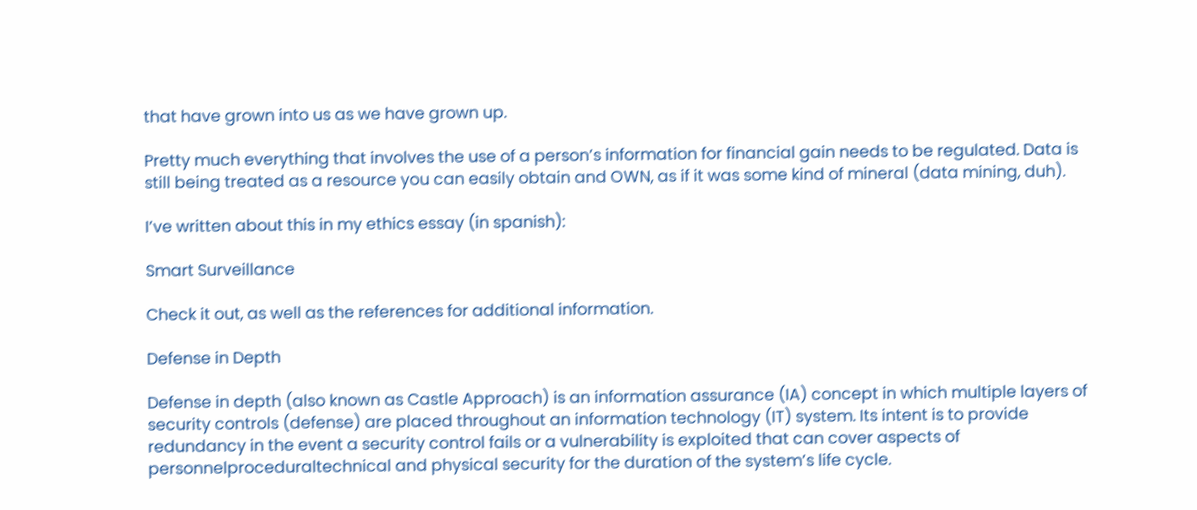that have grown into us as we have grown up.

Pretty much everything that involves the use of a person’s information for financial gain needs to be regulated. Data is still being treated as a resource you can easily obtain and OWN, as if it was some kind of mineral (data mining, duh).

I’ve written about this in my ethics essay (in spanish):

Smart Surveillance

Check it out, as well as the references for additional information.

Defense in Depth

Defense in depth (also known as Castle Approach) is an information assurance (IA) concept in which multiple layers of security controls (defense) are placed throughout an information technology (IT) system. Its intent is to provide redundancy in the event a security control fails or a vulnerability is exploited that can cover aspects of personnelproceduraltechnical and physical security for the duration of the system’s life cycle.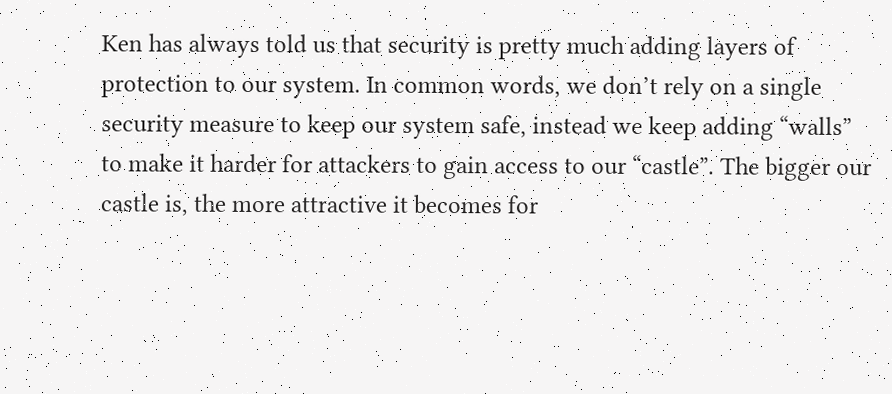Ken has always told us that security is pretty much adding layers of protection to our system. In common words, we don’t rely on a single security measure to keep our system safe, instead we keep adding “walls” to make it harder for attackers to gain access to our “castle”. The bigger our castle is, the more attractive it becomes for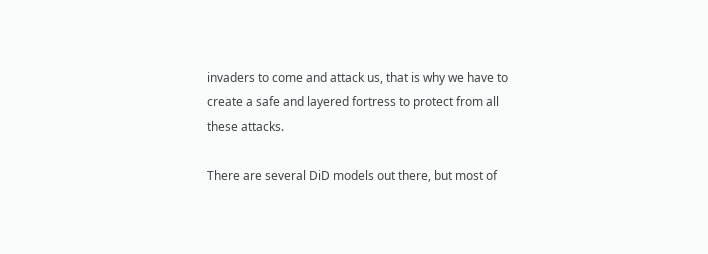invaders to come and attack us, that is why we have to create a safe and layered fortress to protect from all these attacks.

There are several DiD models out there, but most of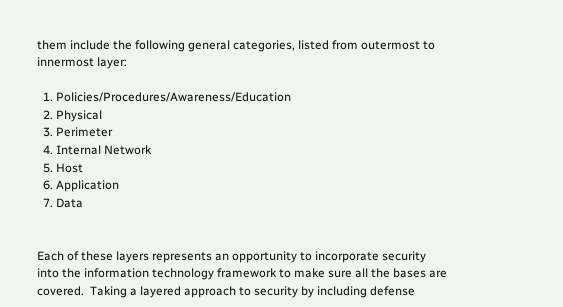them include the following general categories, listed from outermost to innermost layer:

  1. Policies/Procedures/Awareness/Education
  2. Physical
  3. Perimeter
  4. Internal Network
  5. Host
  6. Application
  7. Data


Each of these layers represents an opportunity to incorporate security into the information technology framework to make sure all the bases are covered.  Taking a layered approach to security by including defense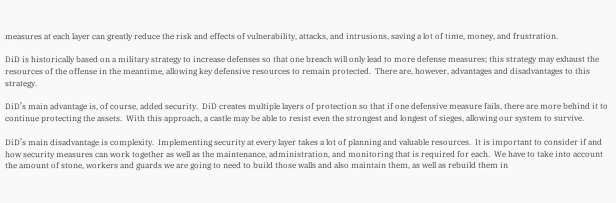measures at each layer can greatly reduce the risk and effects of vulnerability, attacks, and intrusions, saving a lot of time, money, and frustration.

DiD is historically based on a military strategy to increase defenses so that one breach will only lead to more defense measures; this strategy may exhaust the resources of the offense in the meantime, allowing key defensive resources to remain protected.  There are, however, advantages and disadvantages to this strategy.

DiD’s main advantage is, of course, added security.  DiD creates multiple layers of protection so that if one defensive measure fails, there are more behind it to continue protecting the assets.  With this approach, a castle may be able to resist even the strongest and longest of sieges, allowing our system to survive.

DiD’s main disadvantage is complexity.  Implementing security at every layer takes a lot of planning and valuable resources.  It is important to consider if and how security measures can work together as well as the maintenance, administration, and monitoring that is required for each.  We have to take into account the amount of stone, workers and guards we are going to need to build those walls and also maintain them, as well as rebuild them in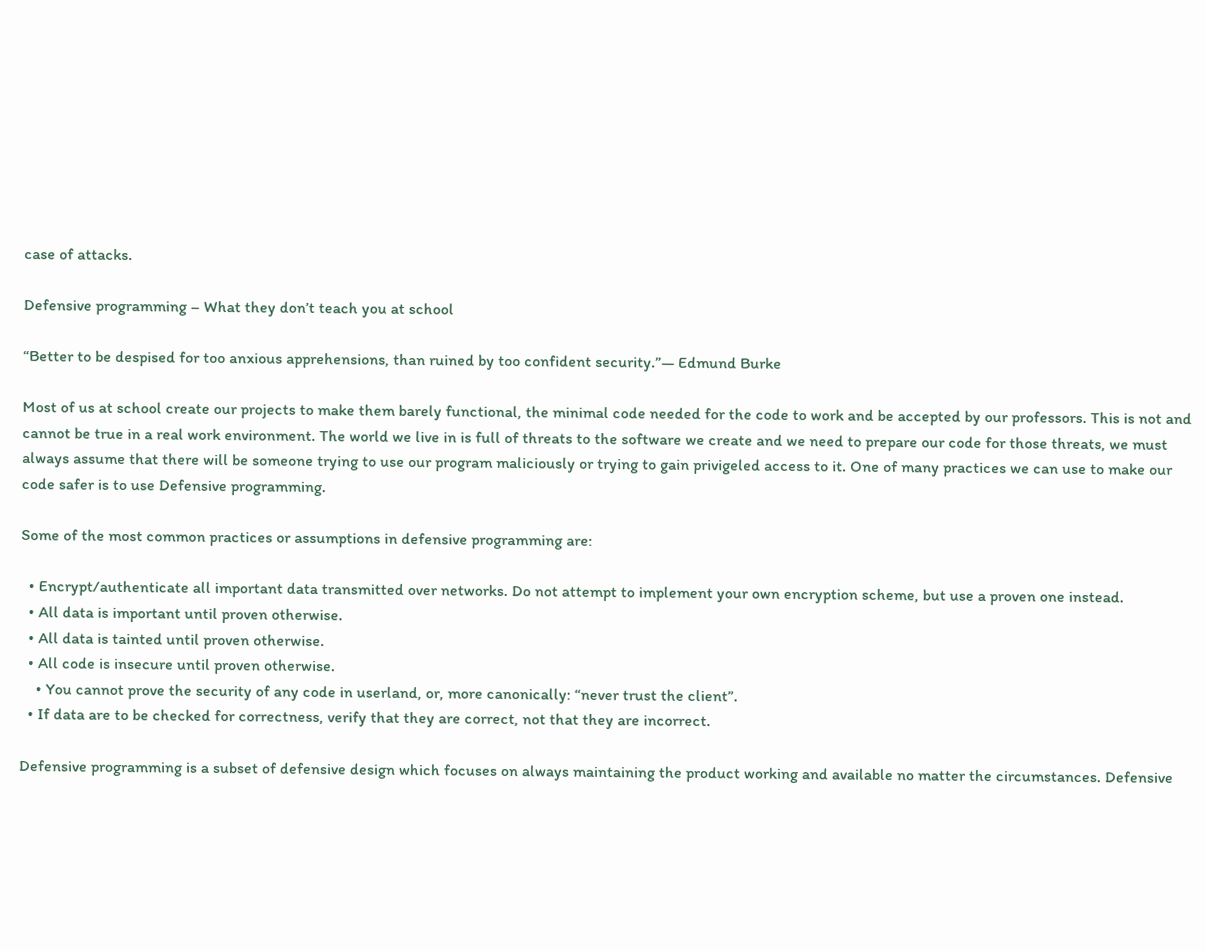case of attacks.

Defensive programming – What they don’t teach you at school

“Better to be despised for too anxious apprehensions, than ruined by too confident security.”— Edmund Burke

Most of us at school create our projects to make them barely functional, the minimal code needed for the code to work and be accepted by our professors. This is not and cannot be true in a real work environment. The world we live in is full of threats to the software we create and we need to prepare our code for those threats, we must always assume that there will be someone trying to use our program maliciously or trying to gain privigeled access to it. One of many practices we can use to make our code safer is to use Defensive programming.

Some of the most common practices or assumptions in defensive programming are:

  • Encrypt/authenticate all important data transmitted over networks. Do not attempt to implement your own encryption scheme, but use a proven one instead.
  • All data is important until proven otherwise.
  • All data is tainted until proven otherwise.
  • All code is insecure until proven otherwise.
    • You cannot prove the security of any code in userland, or, more canonically: “never trust the client”.
  • If data are to be checked for correctness, verify that they are correct, not that they are incorrect.

Defensive programming is a subset of defensive design which focuses on always maintaining the product working and available no matter the circumstances. Defensive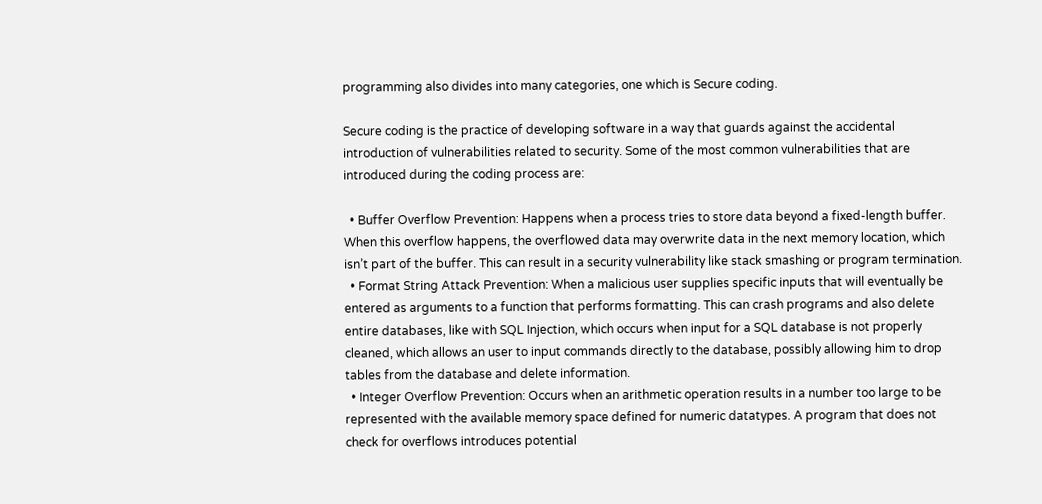programming also divides into many categories, one which is Secure coding.

Secure coding is the practice of developing software in a way that guards against the accidental introduction of vulnerabilities related to security. Some of the most common vulnerabilities that are introduced during the coding process are:

  • Buffer Overflow Prevention: Happens when a process tries to store data beyond a fixed-length buffer. When this overflow happens, the overflowed data may overwrite data in the next memory location, which isn’t part of the buffer. This can result in a security vulnerability like stack smashing or program termination.
  • Format String Attack Prevention: When a malicious user supplies specific inputs that will eventually be entered as arguments to a function that performs formatting. This can crash programs and also delete entire databases, like with SQL Injection, which occurs when input for a SQL database is not properly cleaned, which allows an user to input commands directly to the database, possibly allowing him to drop tables from the database and delete information.
  • Integer Overflow Prevention: Occurs when an arithmetic operation results in a number too large to be represented with the available memory space defined for numeric datatypes. A program that does not check for overflows introduces potential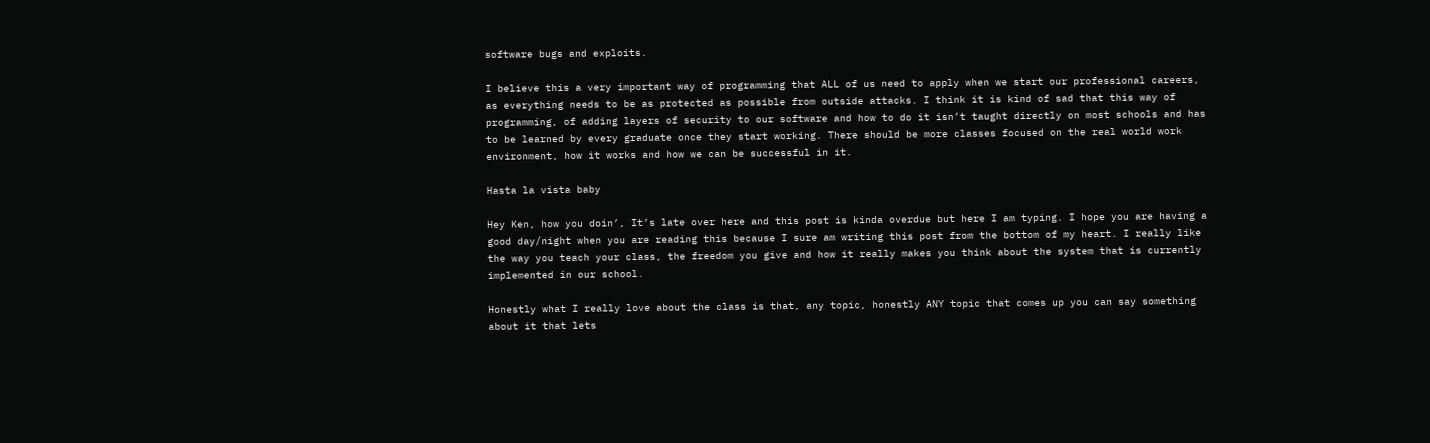software bugs and exploits.

I believe this a very important way of programming that ALL of us need to apply when we start our professional careers, as everything needs to be as protected as possible from outside attacks. I think it is kind of sad that this way of programming, of adding layers of security to our software and how to do it isn’t taught directly on most schools and has to be learned by every graduate once they start working. There should be more classes focused on the real world work environment, how it works and how we can be successful in it.

Hasta la vista baby

Hey Ken, how you doin’, It’s late over here and this post is kinda overdue but here I am typing. I hope you are having a good day/night when you are reading this because I sure am writing this post from the bottom of my heart. I really like the way you teach your class, the freedom you give and how it really makes you think about the system that is currently implemented in our school.

Honestly what I really love about the class is that, any topic, honestly ANY topic that comes up you can say something about it that lets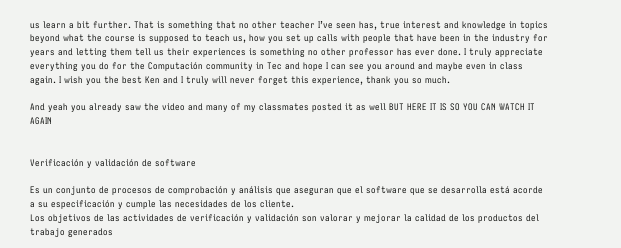us learn a bit further. That is something that no other teacher I’ve seen has, true interest and knowledge in topics beyond what the course is supposed to teach us, how you set up calls with people that have been in the industry for years and letting them tell us their experiences is something no other professor has ever done. I truly appreciate everything you do for the Computación community in Tec and hope I can see you around and maybe even in class again. I wish you the best Ken and I truly will never forget this experience, thank you so much.

And yeah you already saw the video and many of my classmates posted it as well BUT HERE IT IS SO YOU CAN WATCH IT AGAIN


Verificación y validación de software

Es un conjunto de procesos de comprobación y análisis que aseguran que el software que se desarrolla está acorde a su especificación y cumple las necesidades de los cliente.
Los objetivos de las actividades de verificación y validación son valorar y mejorar la calidad de los productos del trabajo generados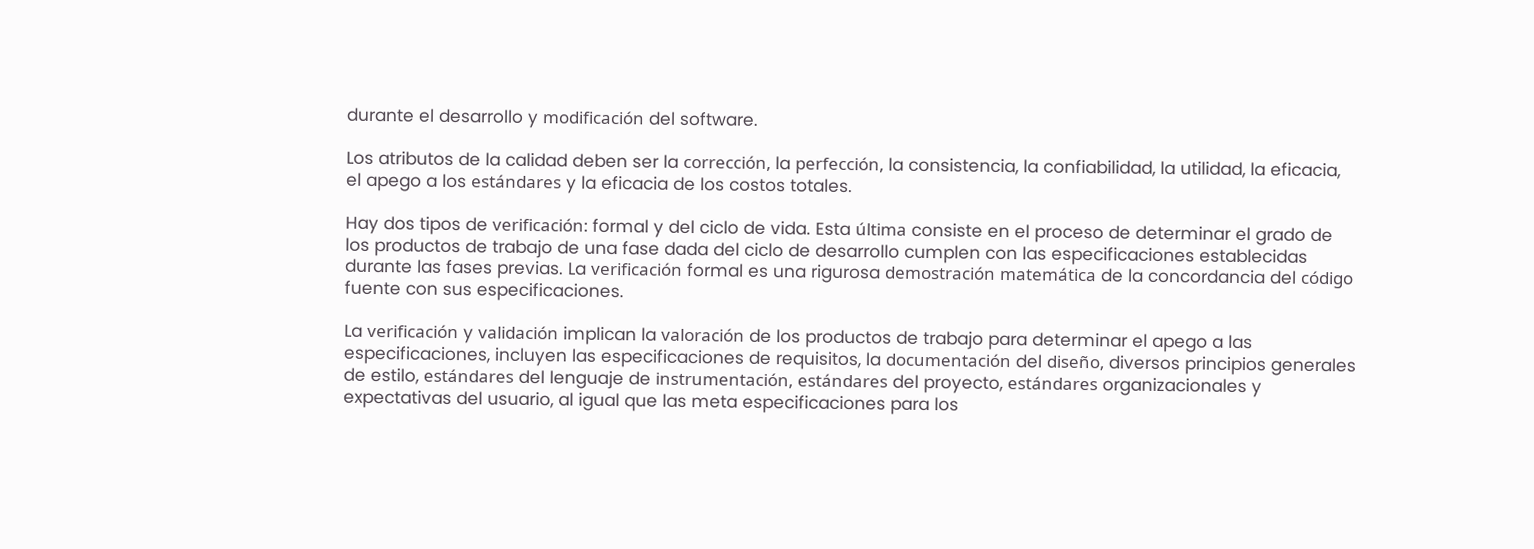durante el desarrollo y modificación del software.

Los atributos de la calidad deben ser la corrección, la perfección, la consistencia, la confiabilidad, la utilidad, la eficacia, el apego a los estándares y la eficacia de los costos totales.

Hay dos tipos de verificación: formal y del ciclo de vida. Esta última consiste en el proceso de determinar el grado de los productos de trabajo de una fase dada del ciclo de desarrollo cumplen con las especificaciones establecidas durante las fases previas. La verificación formal es una rigurosa demostración matemática de la concordancia del código fuente con sus especificaciones.

La verificación y validación implican la valoración de los productos de trabajo para determinar el apego a las especificaciones, incluyen las especificaciones de requisitos, la documentación del diseño, diversos principios generales de estilo, estándares del lenguaje de instrumentación, estándares del proyecto, estándares organizacionales y expectativas del usuario, al igual que las meta especificaciones para los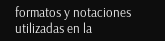formatos y notaciones utilizadas en la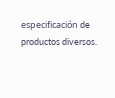especificación de productos diversos.